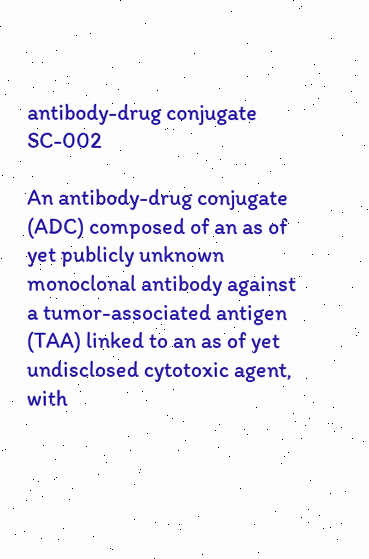antibody-drug conjugate SC-002

An antibody-drug conjugate (ADC) composed of an as of yet publicly unknown monoclonal antibody against a tumor-associated antigen (TAA) linked to an as of yet undisclosed cytotoxic agent, with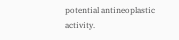potential antineoplastic activity.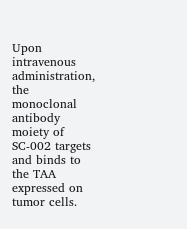Upon intravenous administration, the monoclonal antibody moiety of SC-002 targets and binds to the TAA expressed on tumor cells.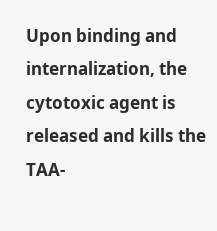Upon binding and internalization, the cytotoxic agent is released and kills the TAA-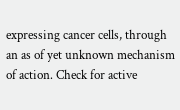expressing cancer cells, through an as of yet unknown mechanism of action. Check for active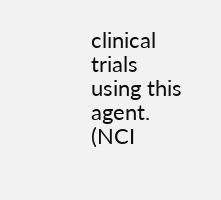clinical trials using this agent. (NCI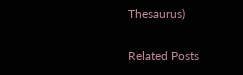Thesaurus)

Related Posts